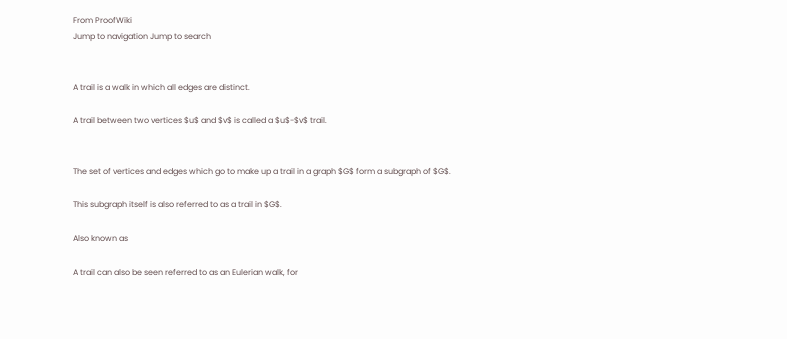From ProofWiki
Jump to navigation Jump to search


A trail is a walk in which all edges are distinct.

A trail between two vertices $u$ and $v$ is called a $u$-$v$ trail.


The set of vertices and edges which go to make up a trail in a graph $G$ form a subgraph of $G$.

This subgraph itself is also referred to as a trail in $G$.

Also known as

A trail can also be seen referred to as an Eulerian walk, for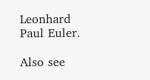Leonhard Paul Euler.

Also see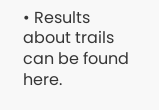• Results about trails can be found here.